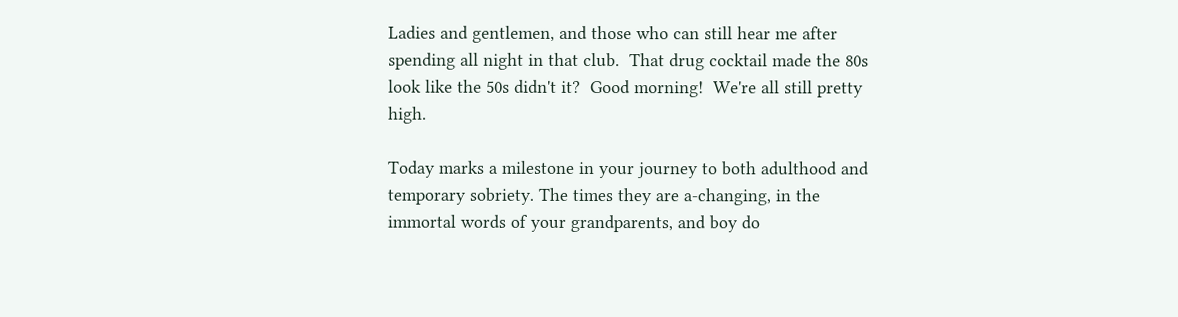Ladies and gentlemen, and those who can still hear me after spending all night in that club.  That drug cocktail made the 80s look like the 50s didn't it?  Good morning!  We're all still pretty high.

Today marks a milestone in your journey to both adulthood and temporary sobriety. The times they are a-changing, in the immortal words of your grandparents, and boy do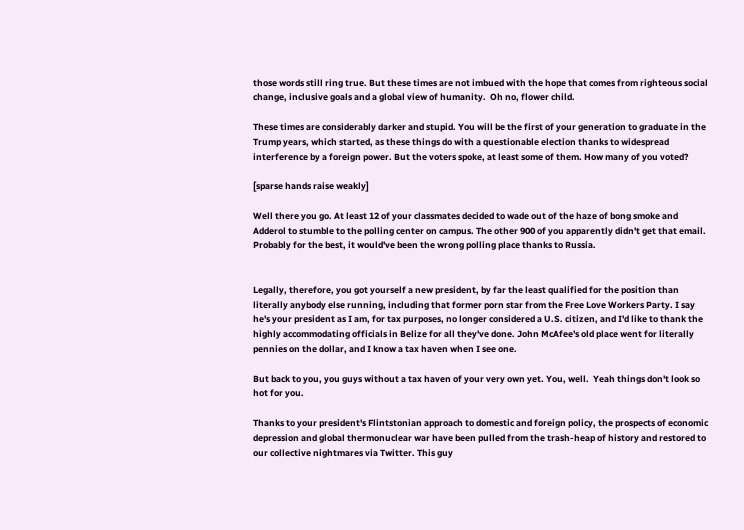those words still ring true. But these times are not imbued with the hope that comes from righteous social change, inclusive goals and a global view of humanity.  Oh no, flower child.

These times are considerably darker and stupid. You will be the first of your generation to graduate in the Trump years, which started, as these things do with a questionable election thanks to widespread interference by a foreign power. But the voters spoke, at least some of them. How many of you voted?

[sparse hands raise weakly]

Well there you go. At least 12 of your classmates decided to wade out of the haze of bong smoke and Adderol to stumble to the polling center on campus. The other 900 of you apparently didn't get that email.  Probably for the best, it would've been the wrong polling place thanks to Russia.


Legally, therefore, you got yourself a new president, by far the least qualified for the position than literally anybody else running, including that former porn star from the Free Love Workers Party. I say he's your president as I am, for tax purposes, no longer considered a U.S. citizen, and I'd like to thank the highly accommodating officials in Belize for all they've done. John McAfee's old place went for literally pennies on the dollar, and I know a tax haven when I see one.

But back to you, you guys without a tax haven of your very own yet. You, well.  Yeah things don't look so hot for you.

Thanks to your president's Flintstonian approach to domestic and foreign policy, the prospects of economic depression and global thermonuclear war have been pulled from the trash-heap of history and restored to our collective nightmares via Twitter. This guy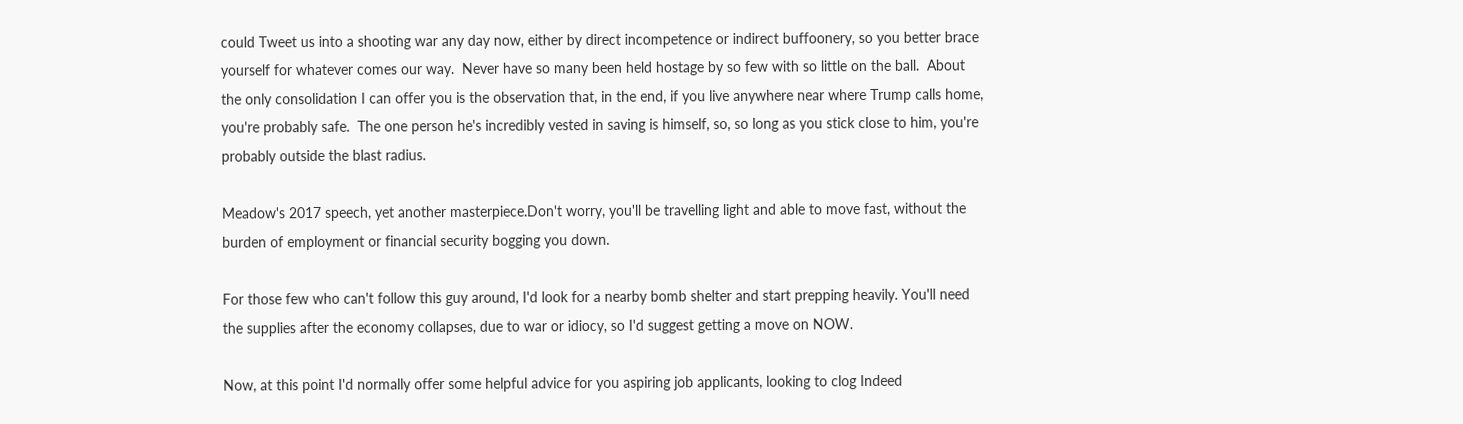could Tweet us into a shooting war any day now, either by direct incompetence or indirect buffoonery, so you better brace yourself for whatever comes our way.  Never have so many been held hostage by so few with so little on the ball.  About the only consolidation I can offer you is the observation that, in the end, if you live anywhere near where Trump calls home, you're probably safe.  The one person he's incredibly vested in saving is himself, so, so long as you stick close to him, you're probably outside the blast radius.

Meadow's 2017 speech, yet another masterpiece.Don't worry, you'll be travelling light and able to move fast, without the burden of employment or financial security bogging you down.

For those few who can't follow this guy around, I'd look for a nearby bomb shelter and start prepping heavily. You'll need the supplies after the economy collapses, due to war or idiocy, so I'd suggest getting a move on NOW.

Now, at this point I'd normally offer some helpful advice for you aspiring job applicants, looking to clog Indeed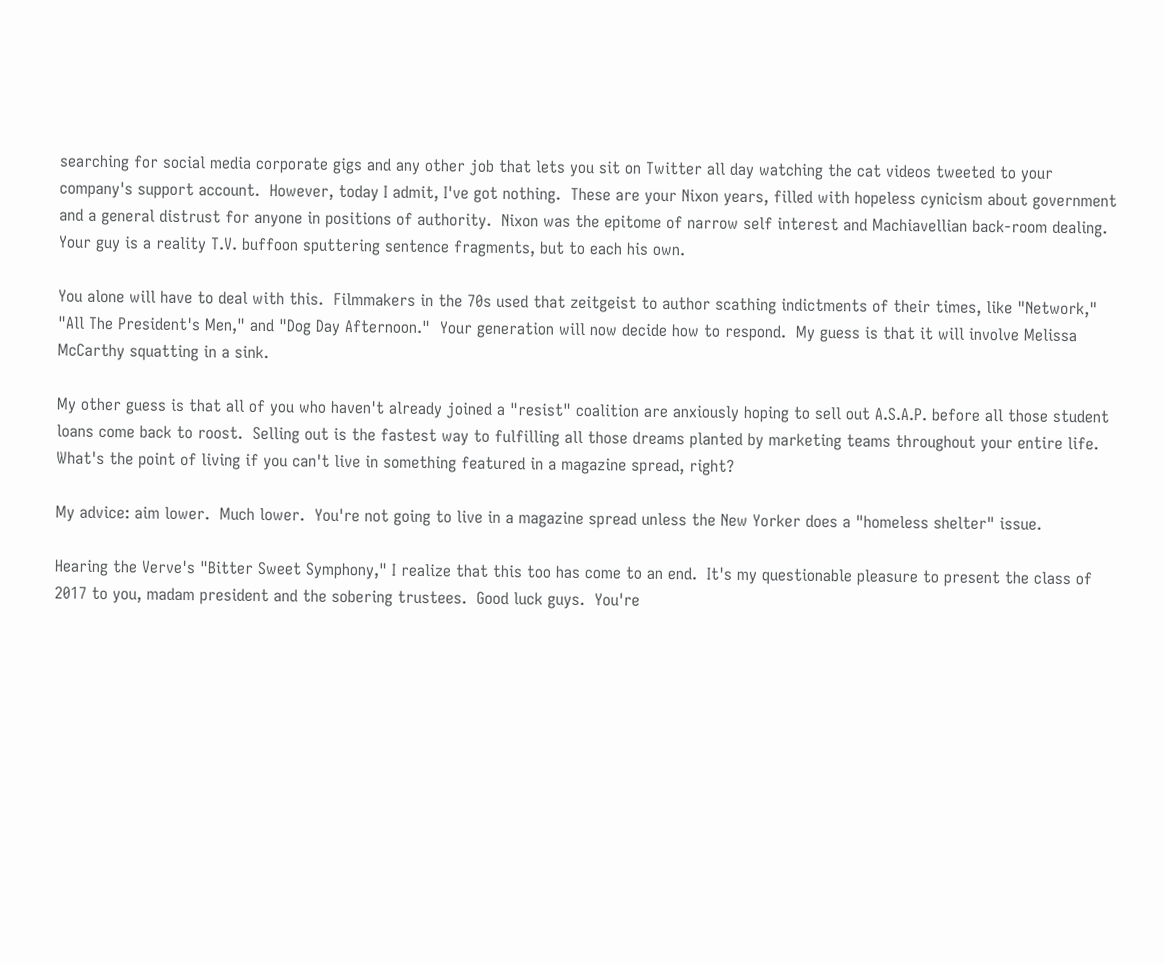searching for social media corporate gigs and any other job that lets you sit on Twitter all day watching the cat videos tweeted to your company's support account.  However, today I admit, I've got nothing.  These are your Nixon years, filled with hopeless cynicism about government and a general distrust for anyone in positions of authority.  Nixon was the epitome of narrow self interest and Machiavellian back-room dealing. Your guy is a reality T.V. buffoon sputtering sentence fragments, but to each his own.

You alone will have to deal with this.  Filmmakers in the 70s used that zeitgeist to author scathing indictments of their times, like "Network," "All The President's Men," and "Dog Day Afternoon."  Your generation will now decide how to respond.  My guess is that it will involve Melissa McCarthy squatting in a sink.

My other guess is that all of you who haven't already joined a "resist" coalition are anxiously hoping to sell out A.S.A.P. before all those student loans come back to roost.  Selling out is the fastest way to fulfilling all those dreams planted by marketing teams throughout your entire life.  What's the point of living if you can't live in something featured in a magazine spread, right?

My advice: aim lower.  Much lower.  You're not going to live in a magazine spread unless the New Yorker does a "homeless shelter" issue.

Hearing the Verve's "Bitter Sweet Symphony," I realize that this too has come to an end.  It's my questionable pleasure to present the class of 2017 to you, madam president and the sobering trustees.  Good luck guys.  You're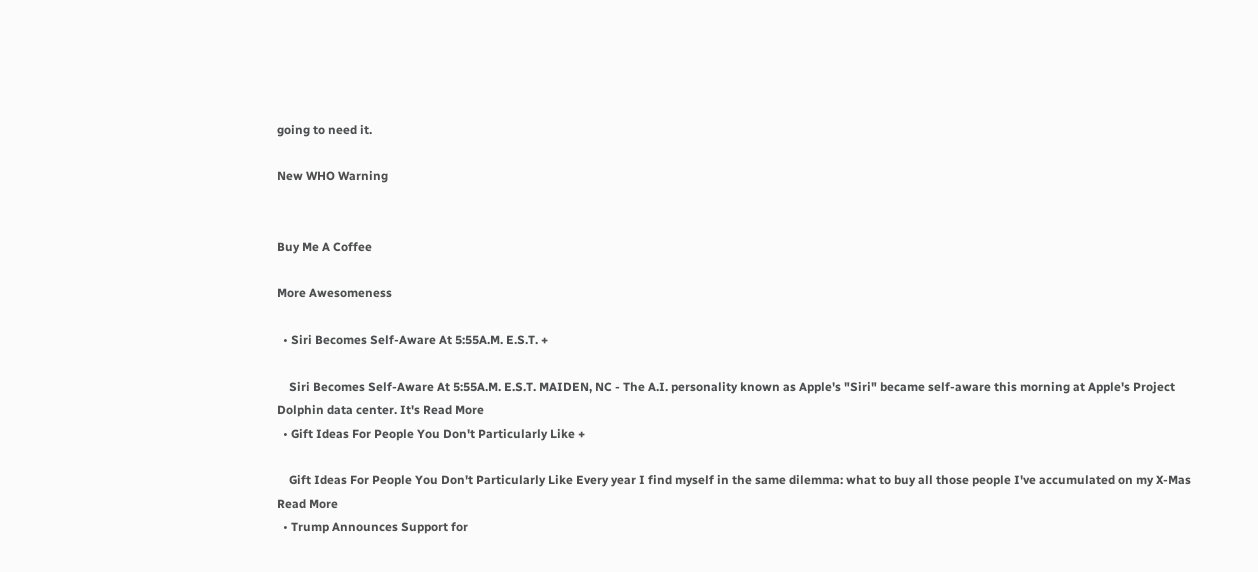going to need it.

New WHO Warning


Buy Me A Coffee

More Awesomeness

  • Siri Becomes Self-Aware At 5:55A.M. E.S.T. +

    Siri Becomes Self-Aware At 5:55A.M. E.S.T. MAIDEN, NC - The A.I. personality known as Apple's "Siri" became self-aware this morning at Apple's Project Dolphin data center. It's Read More
  • Gift Ideas For People You Don't Particularly Like +

    Gift Ideas For People You Don't Particularly Like Every year I find myself in the same dilemma: what to buy all those people I've accumulated on my X-Mas Read More
  • Trump Announces Support for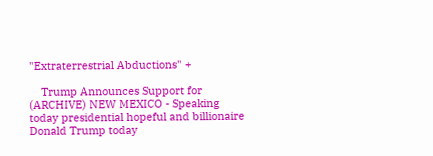"Extraterrestrial Abductions" +

    Trump Announces Support for (ARCHIVE) NEW MEXICO - Speaking today presidential hopeful and billionaire Donald Trump today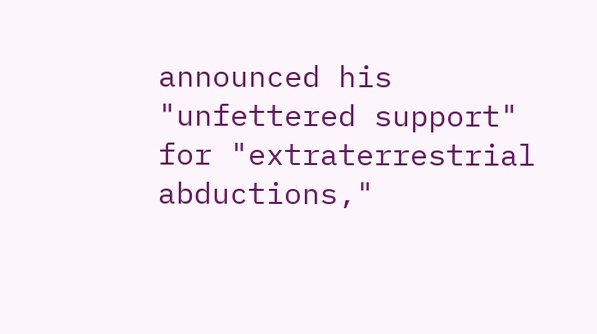announced his "unfettered support" for "extraterrestrial abductions,"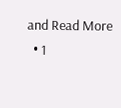and Read More
  • 1